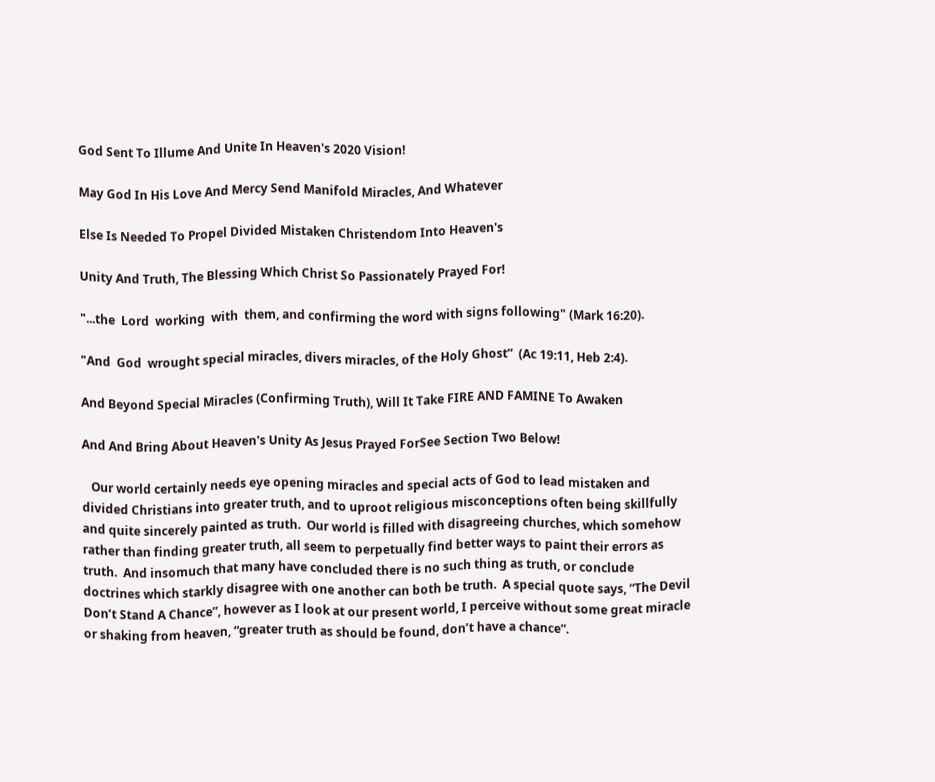God Sent To Illume And Unite In Heaven's 2020 Vision!

May God In His Love And Mercy Send Manifold Miracles, And Whatever

Else Is Needed To Propel Divided Mistaken Christendom Into Heaven's

Unity And Truth, The Blessing Which Christ So Passionately Prayed For!

"...the  Lord  working  with  them, and confirming the word with signs following" (Mark 16:20).

"And  God  wrought special miracles, divers miracles, of the Holy Ghost”  (Ac 19:11, Heb 2:4).

And Beyond Special Miracles (Confirming Truth), Will It Take FIRE AND FAMINE To Awaken

And And Bring About Heaven's Unity As Jesus Prayed ForSee Section Two Below!

   Our world certainly needs eye opening miracles and special acts of God to lead mistaken and divided Christians into greater truth, and to uproot religious misconceptions often being skillfully and quite sincerely painted as truth.  Our world is filled with disagreeing churches, which somehow rather than finding greater truth, all seem to perpetually find better ways to paint their errors as truth.  And insomuch that many have concluded there is no such thing as truth, or conclude doctrines which starkly disagree with one another can both be truth.  A special quote says, “The Devil Don’t Stand A Chance”, however as I look at our present world, I perceive without some great miracle or shaking from heaven, “greater truth as should be found, don’t have a chance”.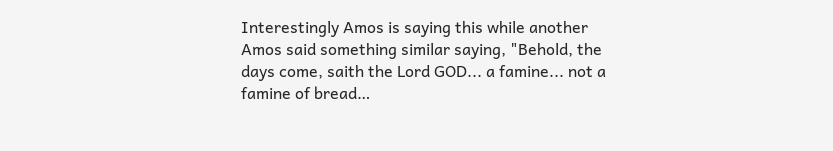Interestingly Amos is saying this while another Amos said something similar saying, "Behold, the days come, saith the Lord GOD... a famine... not a famine of bread…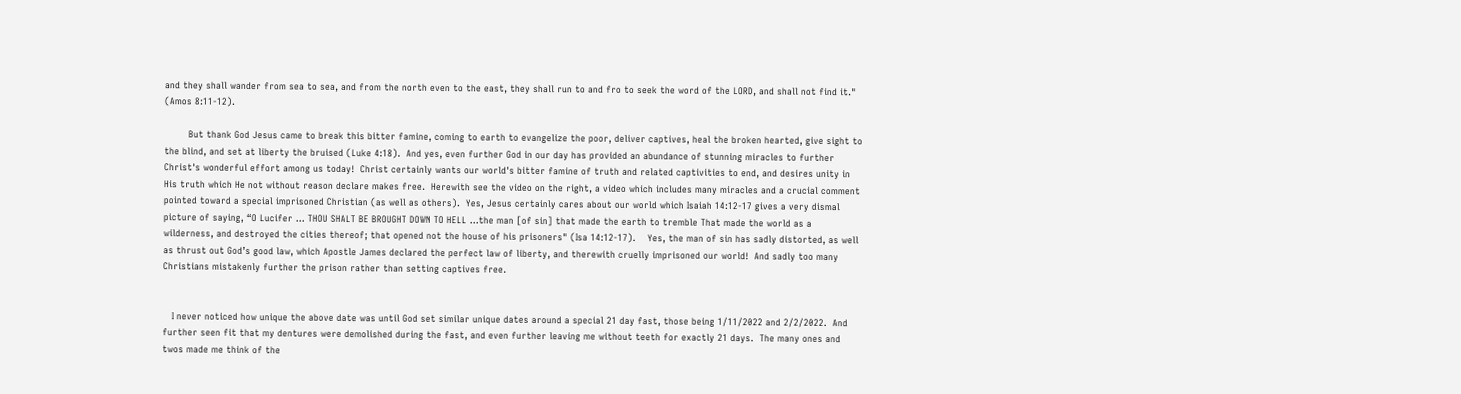and they shall wander from sea to sea, and from the north even to the east, they shall run to and fro to seek the word of the LORD, and shall not find it." (Amos 8:11-12).

        But thank God Jesus came to break this bitter famine, coming to earth to evangelize the poor, deliver captives, heal the broken hearted, give sight to the blind, and set at liberty the bruised (Luke 4:18).  And yes, even further God in our day has provided an abundance of stunning miracles to further Christ's wonderful effort among us today!  Christ certainly wants our world's bitter famine of truth and related captivities to end, and desires unity in His truth which He not without reason declare makes free.  Herewith see the video on the right, a video which includes many miracles and a crucial comment pointed toward a special imprisoned Christian (as well as others).  Yes, Jesus certainly cares about our world which Isaiah 14:12-17 gives a very dismal picture of saying, “O Lucifer … THOU SHALT BE BROUGHT DOWN TO HELL …the man [of sin] that made the earth to tremble That made the world as a wilderness, and destroyed the cities thereof; that opened not the house of his prisoners" (Isa 14:12-17).    Yes, the man of sin has sadly distorted, as well as thrust out God’s good law, which Apostle James declared the perfect law of liberty, and therewith cruelly imprisoned our world!  And sadly too many Christians mistakenly further the prison rather than setting captives free.


   I never noticed how unique the above date was until God set similar unique dates around a special 21 day fast, those being 1/11/2022 and 2/2/2022.  And further seen fit that my dentures were demolished during the fast, and even further leaving me without teeth for exactly 21 days.  The many ones and twos made me think of the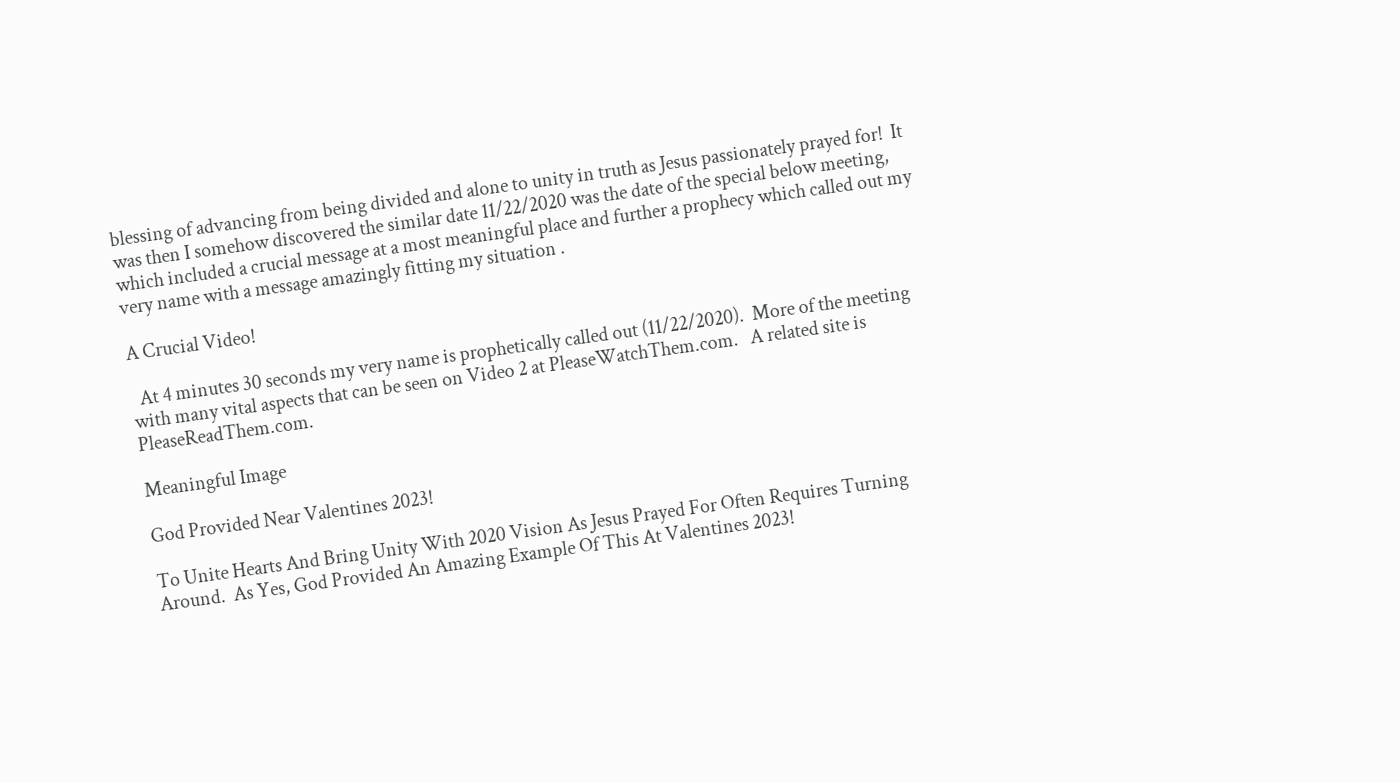blessing of advancing from being divided and alone to unity in truth as Jesus passionately prayed for!  It was then I somehow discovered the similar date 11/22/2020 was the date of the special below meeting, which included a crucial message at a most meaningful place and further a prophecy which called out my very name with a message amazingly fitting my situation .

A Crucial Video!

  At 4 minutes 30 seconds my very name is prophetically called out (11/22/2020).  More of the meeting with many vital aspects that can be seen on Video 2 at PleaseWatchThem.com.   A related site is PleaseReadThem.com.

Meaningful Image

God Provided Near Valentines 2023!

To Unite Hearts And Bring Unity With 2020 Vision As Jesus Prayed For Often Requires Turning Around.  As Yes, God Provided An Amazing Example Of This At Valentines 2023!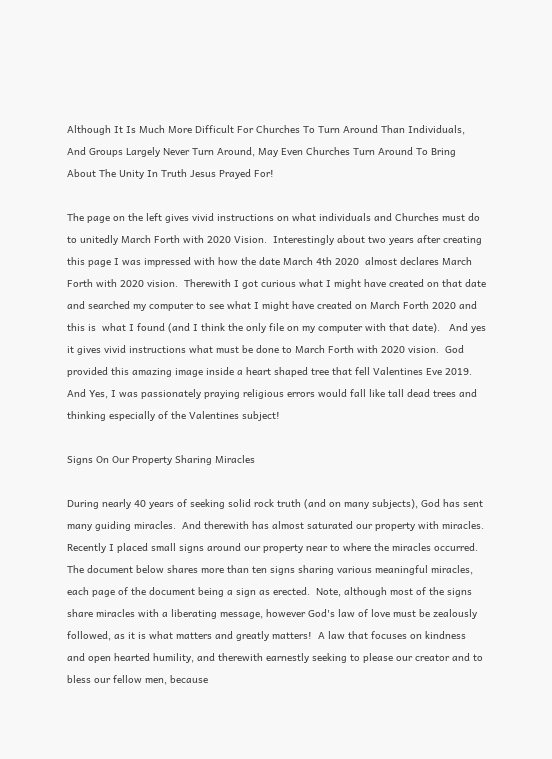Although It Is Much More Difficult For Churches To Turn Around Than Individuals, And Groups Largely Never Turn Around, May Even Churches Turn Around To Bring About The Unity In Truth Jesus Prayed For!

The page on the left gives vivid instructions on what individuals and Churches must do to unitedly March Forth with 2020 Vision.  Interestingly about two years after creating this page I was impressed with how the date March 4th 2020  almost declares March Forth with 2020 vision.  Therewith I got curious what I might have created on that date and searched my computer to see what I might have created on March Forth 2020 and this is  what I found (and I think the only file on my computer with that date).   And yes it gives vivid instructions what must be done to March Forth with 2020 vision.  God provided this amazing image inside a heart shaped tree that fell Valentines Eve 2019.  And Yes, I was passionately praying religious errors would fall like tall dead trees and thinking especially of the Valentines subject!

Signs On Our Property Sharing Miracles

During nearly 40 years of seeking solid rock truth (and on many subjects), God has sent many guiding miracles.  And therewith has almost saturated our property with miracles.  Recently I placed small signs around our property near to where the miracles occurred.  The document below shares more than ten signs sharing various meaningful miracles, each page of the document being a sign as erected.  Note, although most of the signs share miracles with a liberating message, however God's law of love must be zealously followed, as it is what matters and greatly matters!  A law that focuses on kindness and open hearted humility, and therewith earnestly seeking to please our creator and to bless our fellow men, because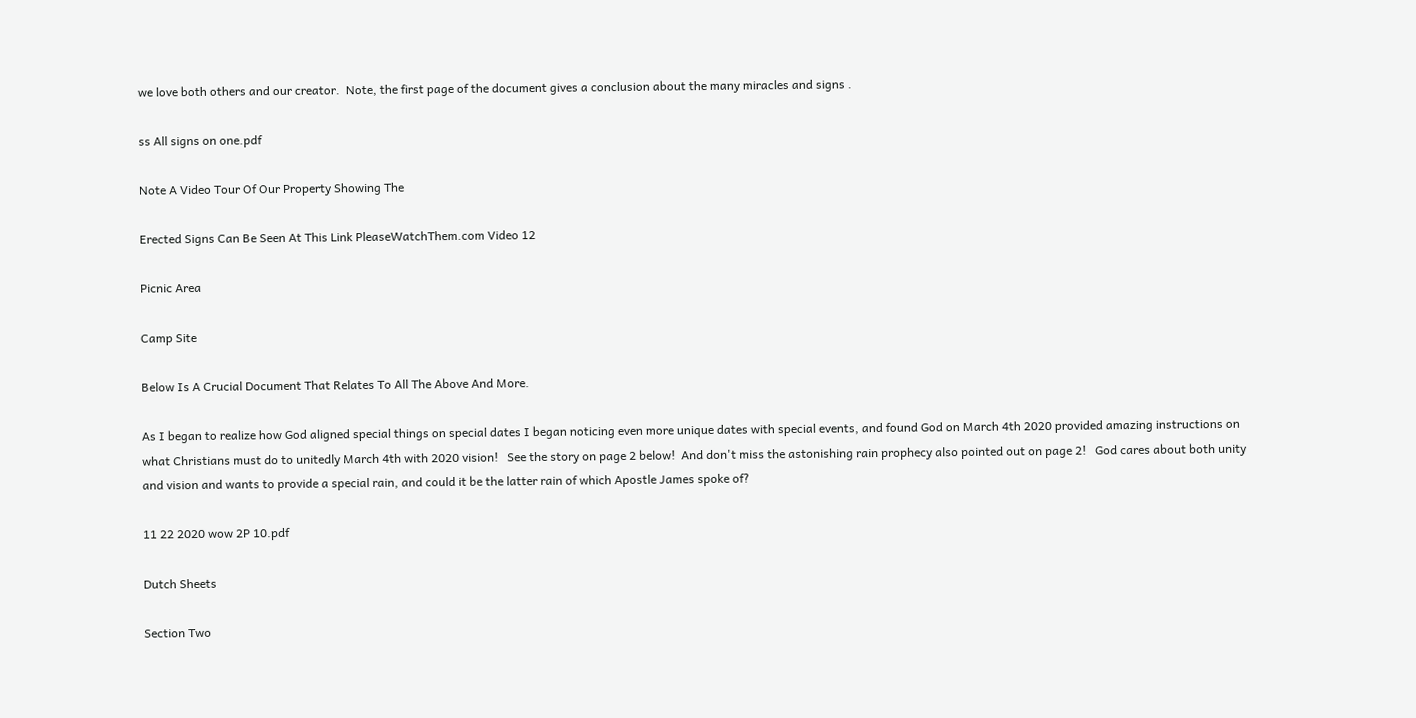we love both others and our creator.  Note, the first page of the document gives a conclusion about the many miracles and signs .

ss All signs on one.pdf

Note A Video Tour Of Our Property Showing The

Erected Signs Can Be Seen At This Link PleaseWatchThem.com Video 12

Picnic Area

Camp Site

Below Is A Crucial Document That Relates To All The Above And More.

As I began to realize how God aligned special things on special dates I began noticing even more unique dates with special events, and found God on March 4th 2020 provided amazing instructions on what Christians must do to unitedly March 4th with 2020 vision!   See the story on page 2 below!  And don't miss the astonishing rain prophecy also pointed out on page 2!   God cares about both unity and vision and wants to provide a special rain, and could it be the latter rain of which Apostle James spoke of?

11 22 2020 wow 2P 10.pdf

Dutch Sheets

Section Two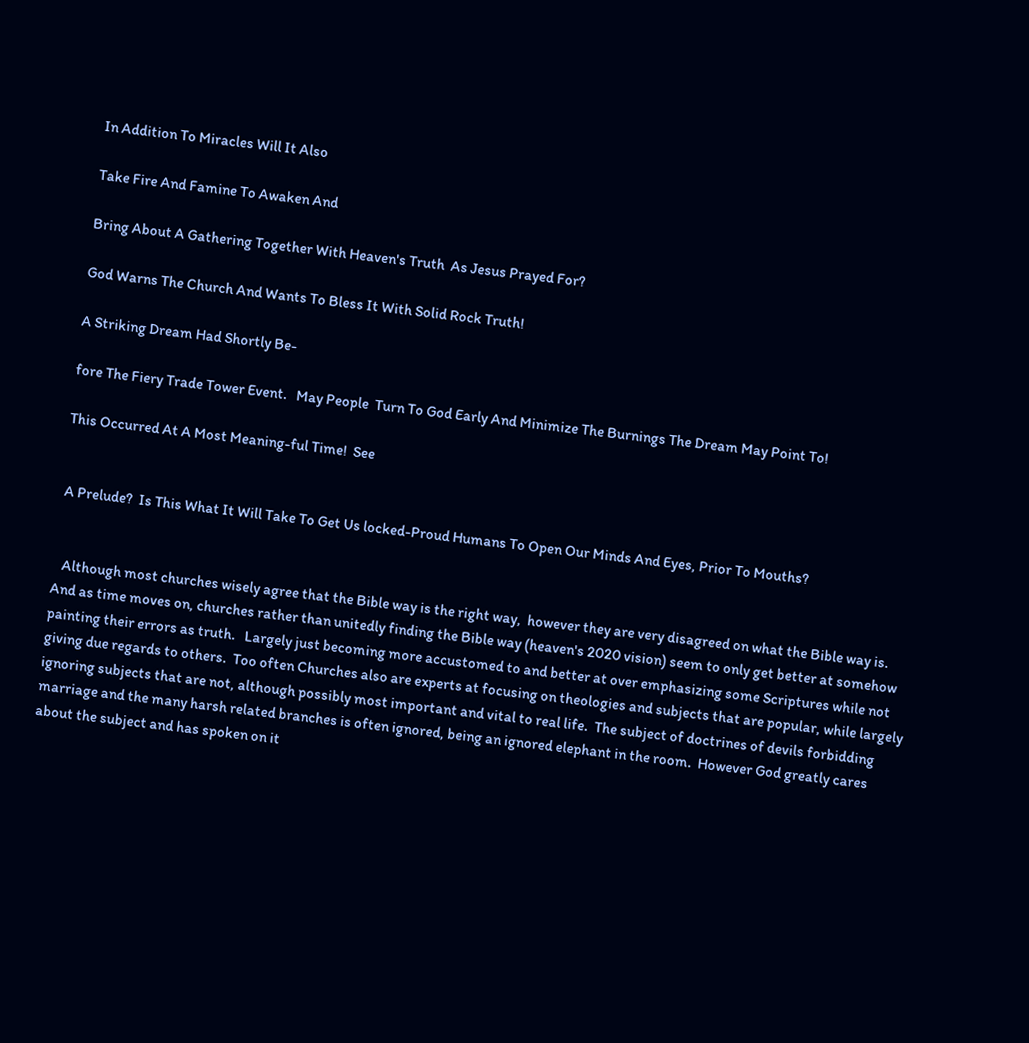In Addition To Miracles Will It Also

Take Fire And Famine To Awaken And

Bring About A Gathering Together With Heaven's Truth  As Jesus Prayed For?

God Warns The Church And Wants To Bless It With Solid Rock Truth!

A Striking Dream Had Shortly Be-

fore The Fiery Trade Tower Event.   May People  Turn To God Early And Minimize The Burnings The Dream May Point To!

This Occurred At A Most Meaning-ful Time!  See


 A Prelude?  Is This What It Will Take To Get Us locked-Proud Humans To Open Our Minds And Eyes, Prior To Mouths?


   Although most churches wisely agree that the Bible way is the right way,  however they are very disagreed on what the Bible way is.  And as time moves on, churches rather than unitedly finding the Bible way (heaven's 2020 vision) seem to only get better at somehow painting their errors as truth.   Largely just becoming more accustomed to and better at over emphasizing some Scriptures while not giving due regards to others.  Too often Churches also are experts at focusing on theologies and subjects that are popular, while largely ignoring subjects that are not, although possibly most important and vital to real life.  The subject of doctrines of devils forbidding marriage and the many harsh related branches is often ignored, being an ignored elephant in the room.  However God greatly cares about the subject and has spoken on it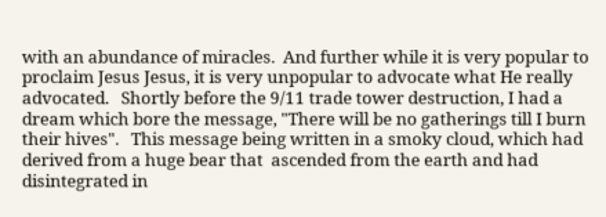with an abundance of miracles.  And further while it is very popular to proclaim Jesus Jesus, it is very unpopular to advocate what He really advocated.   Shortly before the 9/11 trade tower destruction, I had a dream which bore the message, "There will be no gatherings till I burn their hives".   This message being written in a smoky cloud, which had derived from a huge bear that  ascended from the earth and had disintegrated in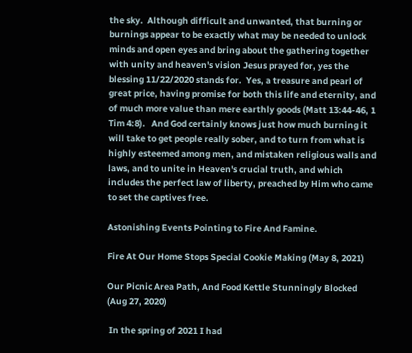the sky.  Although difficult and unwanted, that burning or burnings appear to be exactly what may be needed to unlock minds and open eyes and bring about the gathering together with unity and heaven's vision Jesus prayed for, yes the blessing 11/22/2020 stands for.  Yes, a treasure and pearl of great price, having promise for both this life and eternity, and of much more value than mere earthly goods (Matt 13:44-46, 1 Tim 4:8).   And God certainly knows just how much burning it will take to get people really sober, and to turn from what is highly esteemed among men, and mistaken religious walls and laws, and to unite in Heaven's crucial truth, and which includes the perfect law of liberty, preached by Him who came to set the captives free.

Astonishing Events Pointing to Fire And Famine.

Fire At Our Home Stops Special Cookie Making (May 8, 2021)

Our Picnic Area Path, And Food Kettle Stunningly Blocked (Aug 27, 2020)

 In the spring of 2021 I had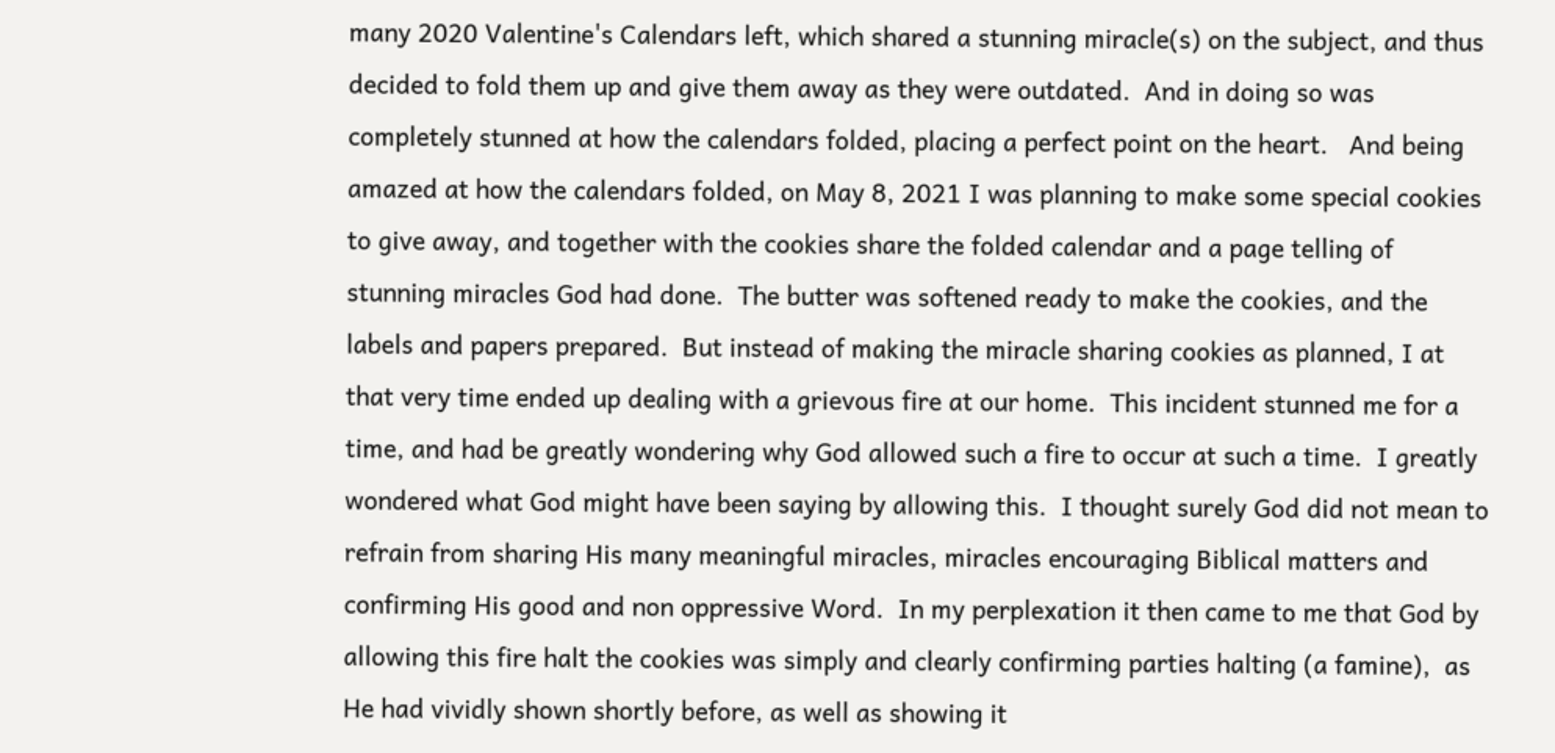many 2020 Valentine's Calendars left, which shared a stunning miracle(s) on the subject, and thus decided to fold them up and give them away as they were outdated.  And in doing so was completely stunned at how the calendars folded, placing a perfect point on the heart.   And being amazed at how the calendars folded, on May 8, 2021 I was planning to make some special cookies to give away, and together with the cookies share the folded calendar and a page telling of stunning miracles God had done.  The butter was softened ready to make the cookies, and the labels and papers prepared.  But instead of making the miracle sharing cookies as planned, I at that very time ended up dealing with a grievous fire at our home.  This incident stunned me for a time, and had be greatly wondering why God allowed such a fire to occur at such a time.  I greatly wondered what God might have been saying by allowing this.  I thought surely God did not mean to refrain from sharing His many meaningful miracles, miracles encouraging Biblical matters and confirming His good and non oppressive Word.  In my perplexation it then came to me that God by allowing this fire halt the cookies was simply and clearly confirming parties halting (a famine),  as He had vividly shown shortly before, as well as showing it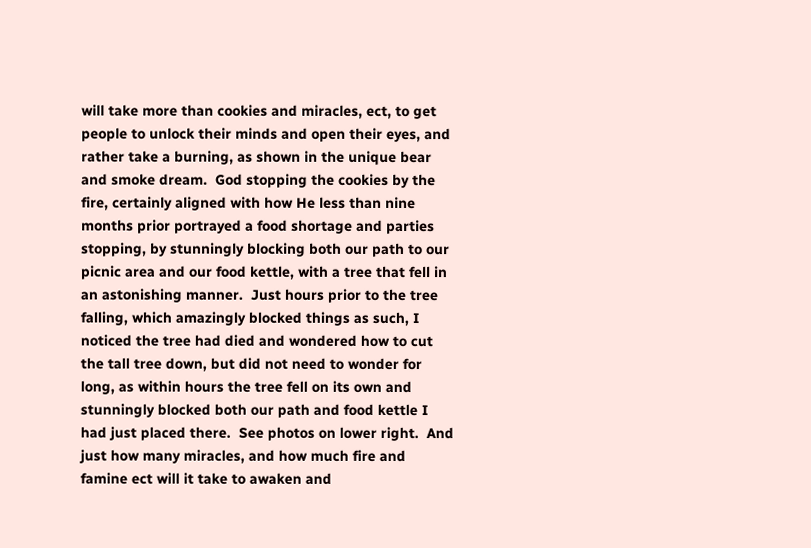will take more than cookies and miracles, ect, to get people to unlock their minds and open their eyes, and rather take a burning, as shown in the unique bear and smoke dream.  God stopping the cookies by the fire, certainly aligned with how He less than nine months prior portrayed a food shortage and parties stopping, by stunningly blocking both our path to our picnic area and our food kettle, with a tree that fell in an astonishing manner.  Just hours prior to the tree falling, which amazingly blocked things as such, I noticed the tree had died and wondered how to cut the tall tree down, but did not need to wonder for long, as within hours the tree fell on its own and stunningly blocked both our path and food kettle I had just placed there.  See photos on lower right.  And just how many miracles, and how much fire and famine ect will it take to awaken and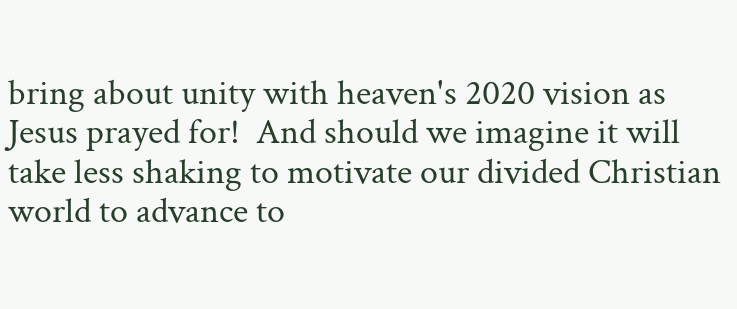bring about unity with heaven's 2020 vision as Jesus prayed for!  And should we imagine it will take less shaking to motivate our divided Christian world to advance to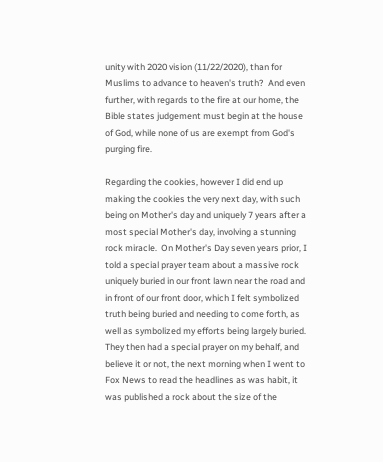unity with 2020 vision (11/22/2020), than for Muslims to advance to heaven's truth?  And even further, with regards to the fire at our home, the Bible states judgement must begin at the house of God, while none of us are exempt from God's purging fire.

Regarding the cookies, however I did end up making the cookies the very next day, with such being on Mother's day and uniquely 7 years after a most special Mother's day, involving a stunning rock miracle.  On Mother's Day seven years prior, I told a special prayer team about a massive rock uniquely buried in our front lawn near the road and in front of our front door, which I felt symbolized truth being buried and needing to come forth, as well as symbolized my efforts being largely buried.  They then had a special prayer on my behalf, and believe it or not, the next morning when I went to Fox News to read the headlines as was habit, it was published a rock about the size of the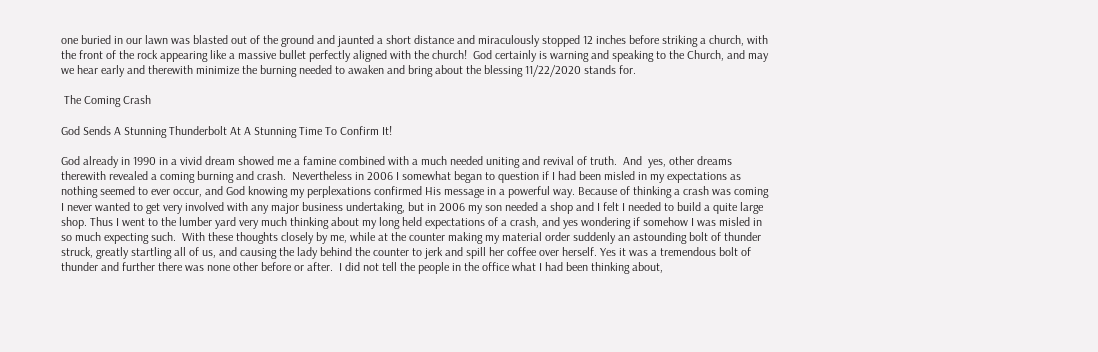one buried in our lawn was blasted out of the ground and jaunted a short distance and miraculously stopped 12 inches before striking a church, with the front of the rock appearing like a massive bullet perfectly aligned with the church!  God certainly is warning and speaking to the Church, and may we hear early and therewith minimize the burning needed to awaken and bring about the blessing 11/22/2020 stands for.

 The Coming Crash

God Sends A Stunning Thunderbolt At A Stunning Time To Confirm It!

God already in 1990 in a vivid dream showed me a famine combined with a much needed uniting and revival of truth.  And  yes, other dreams therewith revealed a coming burning and crash.  Nevertheless in 2006 I somewhat began to question if I had been misled in my expectations as nothing seemed to ever occur, and God knowing my perplexations confirmed His message in a powerful way. Because of thinking a crash was coming I never wanted to get very involved with any major business undertaking, but in 2006 my son needed a shop and I felt I needed to build a quite large shop. Thus I went to the lumber yard very much thinking about my long held expectations of a crash, and yes wondering if somehow I was misled in so much expecting such.  With these thoughts closely by me, while at the counter making my material order suddenly an astounding bolt of thunder struck, greatly startling all of us, and causing the lady behind the counter to jerk and spill her coffee over herself. Yes it was a tremendous bolt of thunder and further there was none other before or after.  I did not tell the people in the office what I had been thinking about,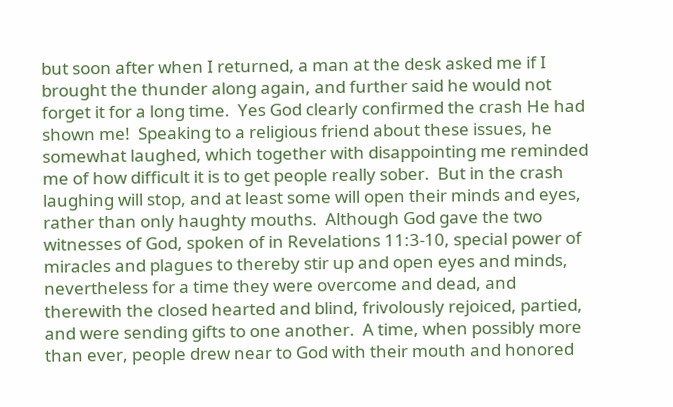but soon after when I returned, a man at the desk asked me if I brought the thunder along again, and further said he would not forget it for a long time.  Yes God clearly confirmed the crash He had shown me!  Speaking to a religious friend about these issues, he somewhat laughed, which together with disappointing me reminded me of how difficult it is to get people really sober.  But in the crash laughing will stop, and at least some will open their minds and eyes, rather than only haughty mouths.  Although God gave the two witnesses of God, spoken of in Revelations 11:3-10, special power of miracles and plagues to thereby stir up and open eyes and minds, nevertheless for a time they were overcome and dead, and therewith the closed hearted and blind, frivolously rejoiced, partied, and were sending gifts to one another.  A time, when possibly more than ever, people drew near to God with their mouth and honored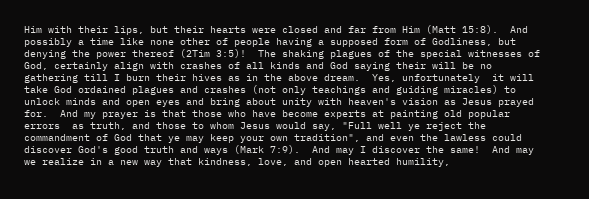Him with their lips, but their hearts were closed and far from Him (Matt 15:8).  And possibly a time like none other of people having a supposed form of Godliness, but denying the power thereof (2Tim 3:5)!  The shaking plagues of the special witnesses of God, certainly align with crashes of all kinds and God saying their will be no gathering till I burn their hives as in the above dream.  Yes, unfortunately  it will take God ordained plagues and crashes (not only teachings and guiding miracles) to unlock minds and open eyes and bring about unity with heaven's vision as Jesus prayed for.  And my prayer is that those who have become experts at painting old popular errors  as truth, and those to whom Jesus would say, "Full well ye reject the commandment of God that ye may keep your own tradition", and even the lawless could discover God's good truth and ways (Mark 7:9).  And may I discover the same!  And may we realize in a new way that kindness, love, and open hearted humility,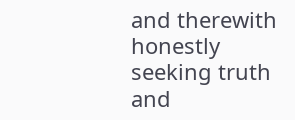and therewith honestly seeking truth and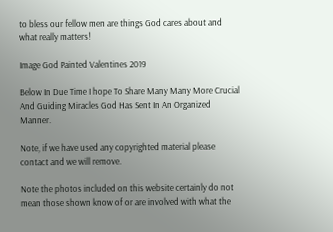to bless our fellow men are things God cares about and what really matters!

Image God Painted Valentines 2019

Below In Due Time I hope To Share Many Many More Crucial And Guiding Miracles God Has Sent In An Organized Manner.

Note, if we have used any copyrighted material please contact and we will remove.

Note the photos included on this website certainly do not mean those shown know of or are involved with what the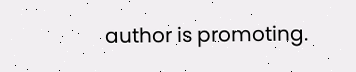author is promoting.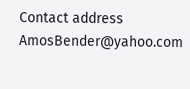Contact address AmosBender@yahoo.com